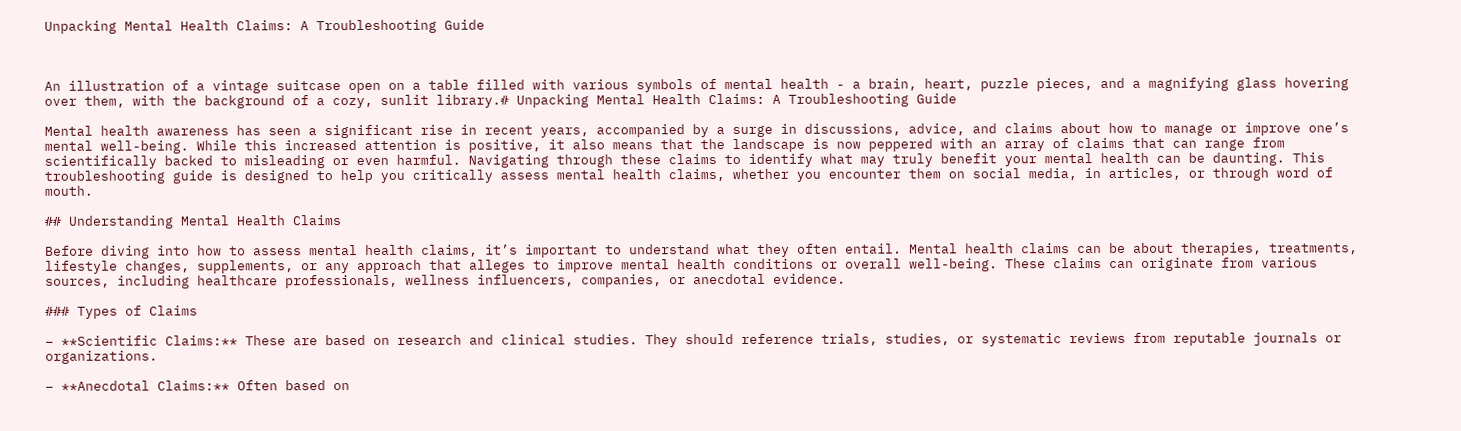Unpacking Mental Health Claims: A Troubleshooting Guide



An illustration of a vintage suitcase open on a table filled with various symbols of mental health - a brain, heart, puzzle pieces, and a magnifying glass hovering over them, with the background of a cozy, sunlit library.# Unpacking Mental Health Claims: A Troubleshooting Guide

Mental health awareness has seen a significant rise in recent years, accompanied by a surge in discussions, advice, and claims about how to manage or improve one’s mental well-being. While this increased attention is positive, it also means that the landscape is now peppered with an array of claims that can range from scientifically backed to misleading or even harmful. Navigating through these claims to identify what may truly benefit your mental health can be daunting. This troubleshooting guide is designed to help you critically assess mental health claims, whether you encounter them on social media, in articles, or through word of mouth.

## Understanding Mental Health Claims

Before diving into how to assess mental health claims, it’s important to understand what they often entail. Mental health claims can be about therapies, treatments, lifestyle changes, supplements, or any approach that alleges to improve mental health conditions or overall well-being. These claims can originate from various sources, including healthcare professionals, wellness influencers, companies, or anecdotal evidence.

### Types of Claims

– **Scientific Claims:** These are based on research and clinical studies. They should reference trials, studies, or systematic reviews from reputable journals or organizations.

– **Anecdotal Claims:** Often based on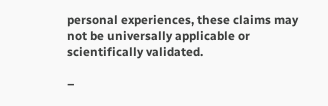personal experiences, these claims may not be universally applicable or scientifically validated.

–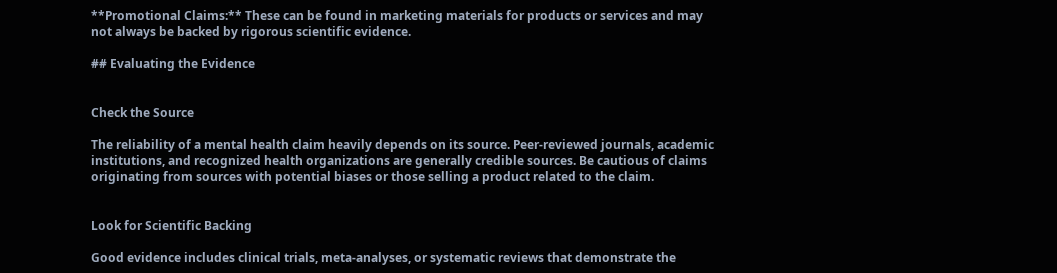**Promotional Claims:** These can be found in marketing materials for products or services and may not always be backed by rigorous scientific evidence.

## Evaluating the Evidence


Check the Source

The reliability of a mental health claim heavily depends on its source. Peer-reviewed journals, academic institutions, and recognized health organizations are generally credible sources. Be cautious of claims originating from sources with potential biases or those selling a product related to the claim.


Look for Scientific Backing

Good evidence includes clinical trials, meta-analyses, or systematic reviews that demonstrate the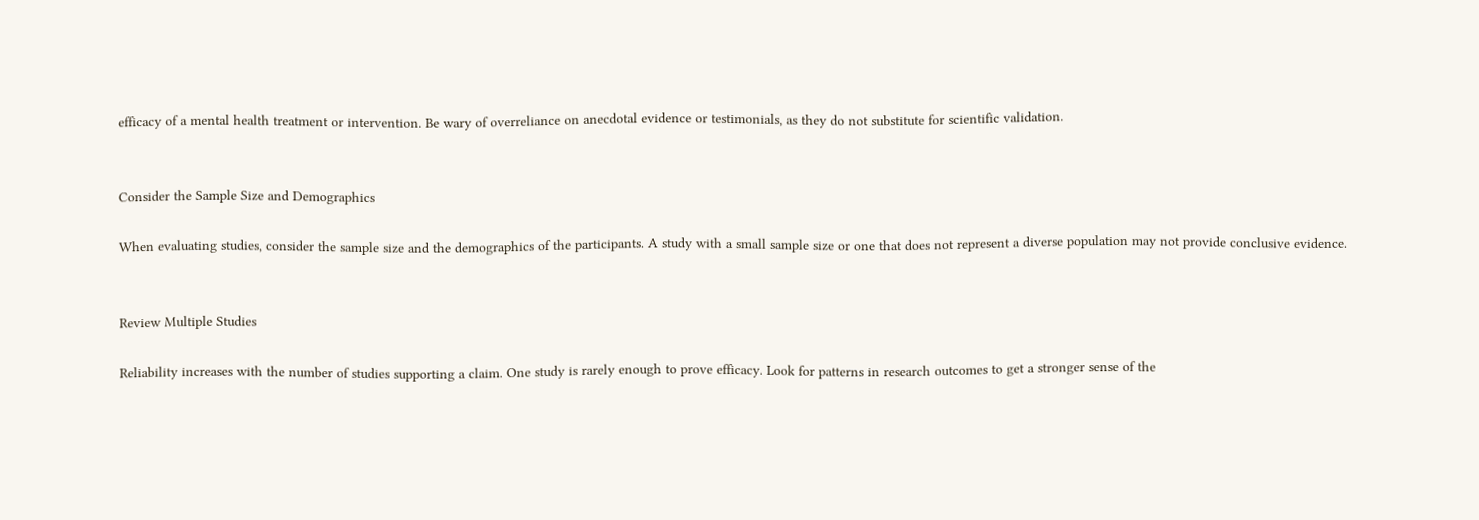efficacy of a mental health treatment or intervention. Be wary of overreliance on anecdotal evidence or testimonials, as they do not substitute for scientific validation.


Consider the Sample Size and Demographics

When evaluating studies, consider the sample size and the demographics of the participants. A study with a small sample size or one that does not represent a diverse population may not provide conclusive evidence.


Review Multiple Studies

Reliability increases with the number of studies supporting a claim. One study is rarely enough to prove efficacy. Look for patterns in research outcomes to get a stronger sense of the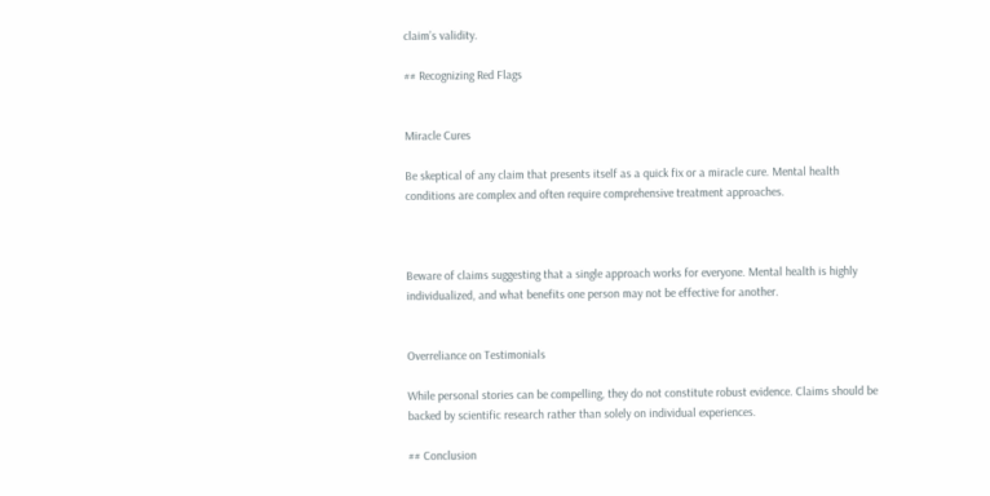claim’s validity.

## Recognizing Red Flags


Miracle Cures

Be skeptical of any claim that presents itself as a quick fix or a miracle cure. Mental health conditions are complex and often require comprehensive treatment approaches.



Beware of claims suggesting that a single approach works for everyone. Mental health is highly individualized, and what benefits one person may not be effective for another.


Overreliance on Testimonials

While personal stories can be compelling, they do not constitute robust evidence. Claims should be backed by scientific research rather than solely on individual experiences.

## Conclusion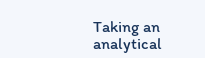Taking an analytical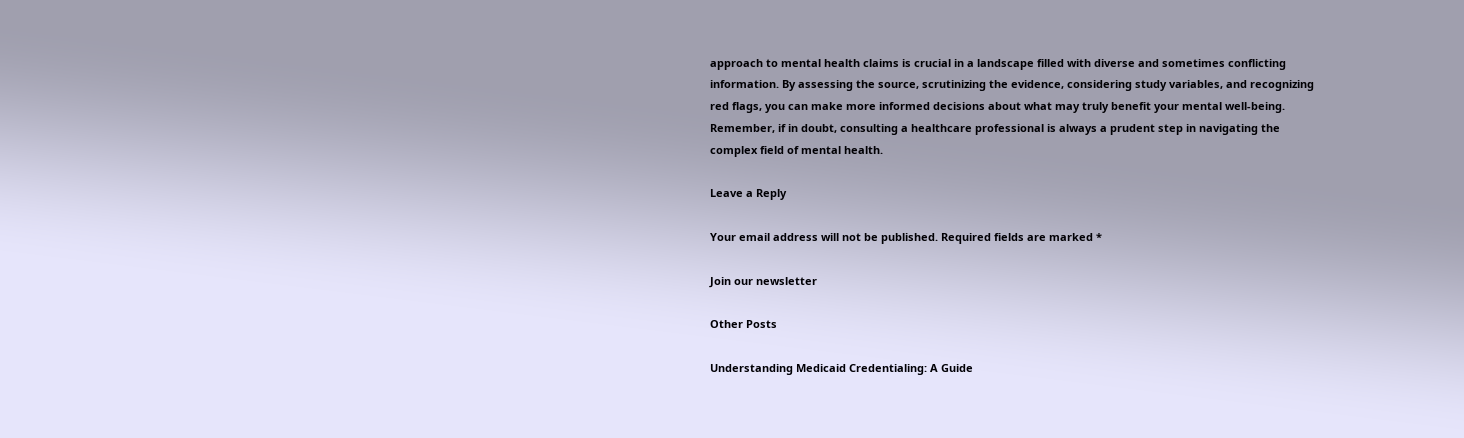approach to mental health claims is crucial in a landscape filled with diverse and sometimes conflicting information. By assessing the source, scrutinizing the evidence, considering study variables, and recognizing red flags, you can make more informed decisions about what may truly benefit your mental well-being. Remember, if in doubt, consulting a healthcare professional is always a prudent step in navigating the complex field of mental health.

Leave a Reply

Your email address will not be published. Required fields are marked *

Join our newsletter

Other Posts

Understanding Medicaid Credentialing: A Guide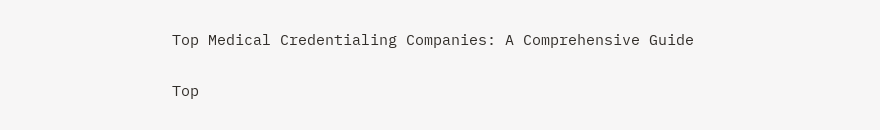Top Medical Credentialing Companies: A Comprehensive Guide

Top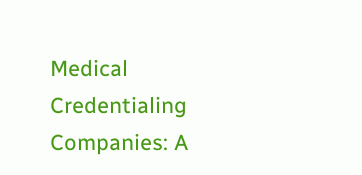Medical Credentialing Companies: A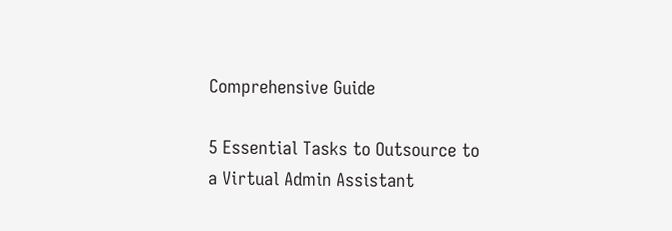Comprehensive Guide

5 Essential Tasks to Outsource to a Virtual Admin Assistant